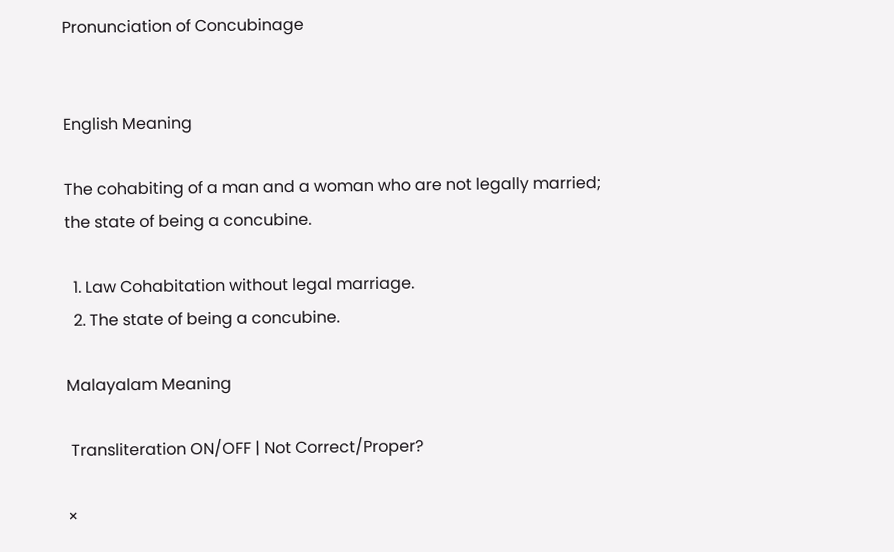Pronunciation of Concubinage


English Meaning

The cohabiting of a man and a woman who are not legally married; the state of being a concubine.

  1. Law Cohabitation without legal marriage.
  2. The state of being a concubine.

Malayalam Meaning

 Transliteration ON/OFF | Not Correct/Proper?

×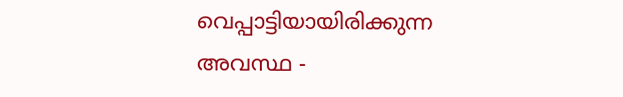വെപ്പാട്ടിയായിരിക്കുന്ന അവസ്ഥ -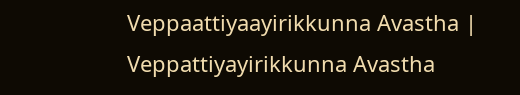Veppaattiyaayirikkunna Avastha | Veppattiyayirikkunna Avastha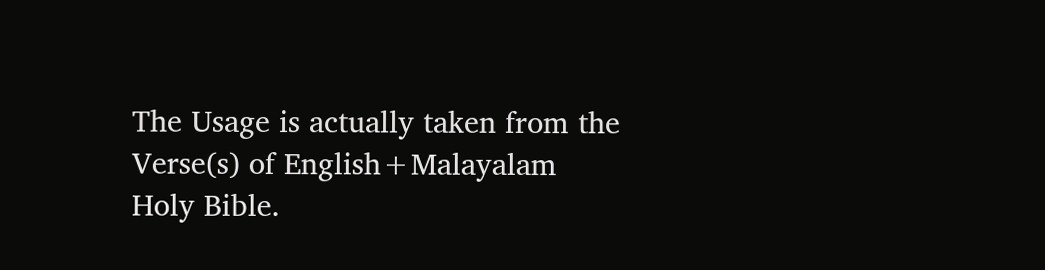The Usage is actually taken from the Verse(s) of English+Malayalam Holy Bible.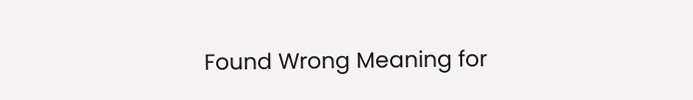Found Wrong Meaning for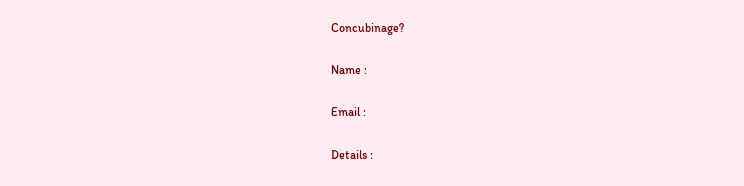Concubinage?

Name :

Email :

Details :